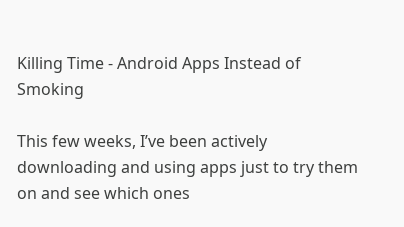Killing Time - Android Apps Instead of Smoking

This few weeks, I’ve been actively downloading and using apps just to try them on and see which ones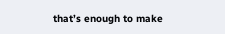that’s enough to make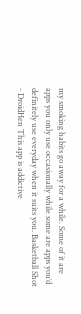my smoking habits go away for a while. Some of it are apps you only use occasionally while some are apps you’d definitely use everyday when it suits you. Basketball Shot - DroidHen This app is addictive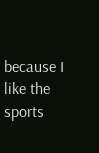because I like the sports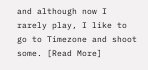and although now I rarely play, I like to go to Timezone and shoot some. [Read More]